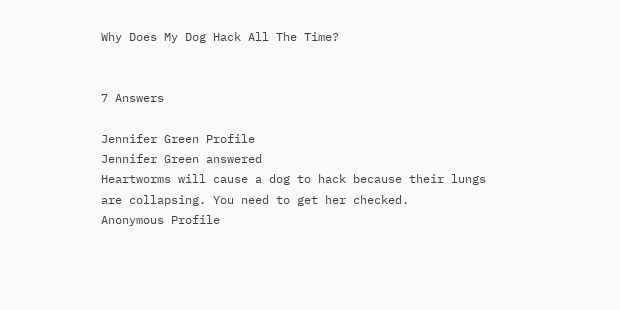Why Does My Dog Hack All The Time?


7 Answers

Jennifer Green Profile
Jennifer Green answered
Heartworms will cause a dog to hack because their lungs are collapsing. You need to get her checked.
Anonymous Profile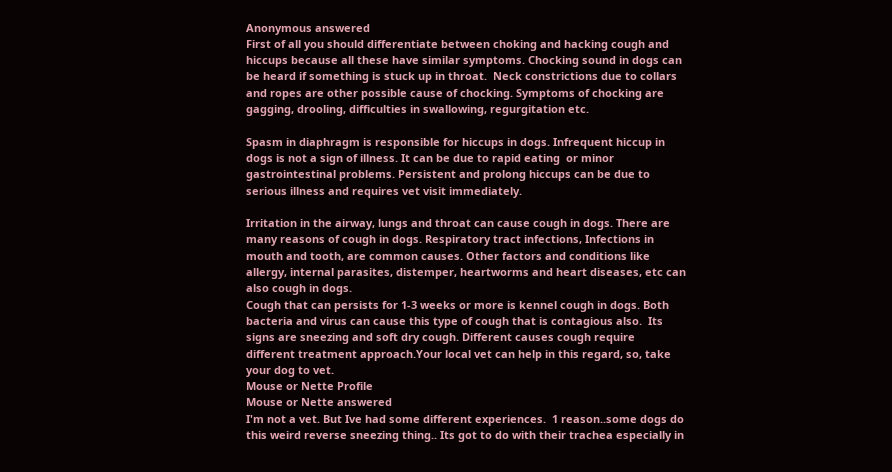Anonymous answered
First of all you should differentiate between choking and hacking cough and hiccups because all these have similar symptoms. Chocking sound in dogs can be heard if something is stuck up in throat.  Neck constrictions due to collars and ropes are other possible cause of chocking. Symptoms of chocking are gagging, drooling, difficulties in swallowing, regurgitation etc.

Spasm in diaphragm is responsible for hiccups in dogs. Infrequent hiccup in dogs is not a sign of illness. It can be due to rapid eating  or minor gastrointestinal problems. Persistent and prolong hiccups can be due to serious illness and requires vet visit immediately.

Irritation in the airway, lungs and throat can cause cough in dogs. There are many reasons of cough in dogs. Respiratory tract infections, Infections in mouth and tooth, are common causes. Other factors and conditions like allergy, internal parasites, distemper, heartworms and heart diseases, etc can also cough in dogs.
Cough that can persists for 1-3 weeks or more is kennel cough in dogs. Both bacteria and virus can cause this type of cough that is contagious also.  Its signs are sneezing and soft dry cough. Different causes cough require different treatment approach.Your local vet can help in this regard, so, take your dog to vet.
Mouse or Nette Profile
Mouse or Nette answered
I'm not a vet. But Ive had some different experiences.  1 reason..some dogs do this weird reverse sneezing thing.. Its got to do with their trachea especially in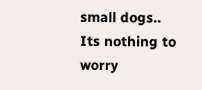small dogs.. Its nothing to worry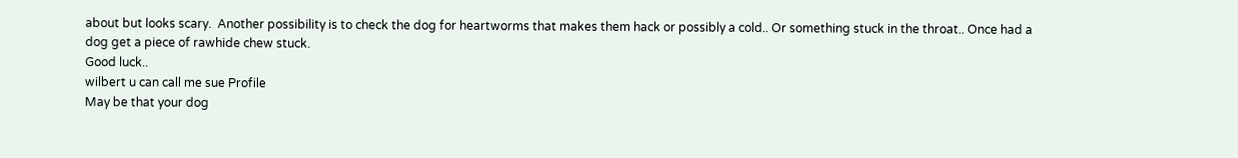about but looks scary.  Another possibility is to check the dog for heartworms that makes them hack or possibly a cold.. Or something stuck in the throat.. Once had a dog get a piece of rawhide chew stuck.
Good luck..
wilbert u can call me sue Profile
May be that your dog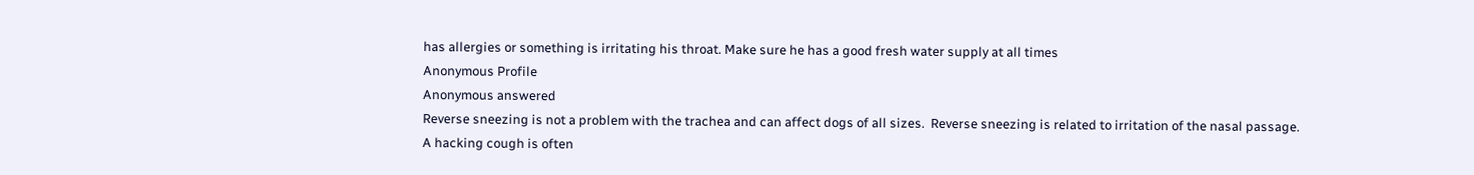has allergies or something is irritating his throat. Make sure he has a good fresh water supply at all times
Anonymous Profile
Anonymous answered
Reverse sneezing is not a problem with the trachea and can affect dogs of all sizes.  Reverse sneezing is related to irritation of the nasal passage.
A hacking cough is often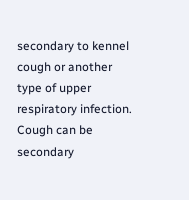secondary to kennel cough or another type of upper respiratory infection.  Cough can be secondary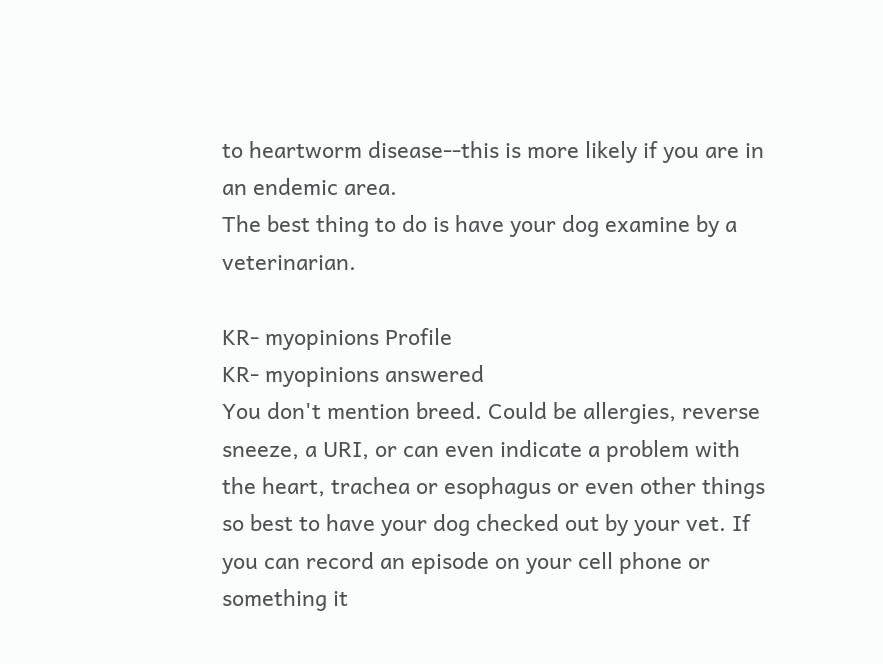to heartworm disease--this is more likely if you are in an endemic area.
The best thing to do is have your dog examine by a veterinarian.

KR- myopinions Profile
KR- myopinions answered
You don't mention breed. Could be allergies, reverse sneeze, a URI, or can even indicate a problem with the heart, trachea or esophagus or even other things so best to have your dog checked out by your vet. If you can record an episode on your cell phone or something it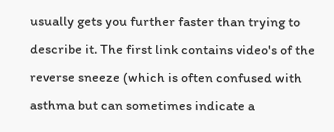usually gets you further faster than trying to describe it. The first link contains video's of the reverse sneeze (which is often confused with asthma but can sometimes indicate a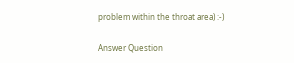problem within the throat area) :-)

Answer Question